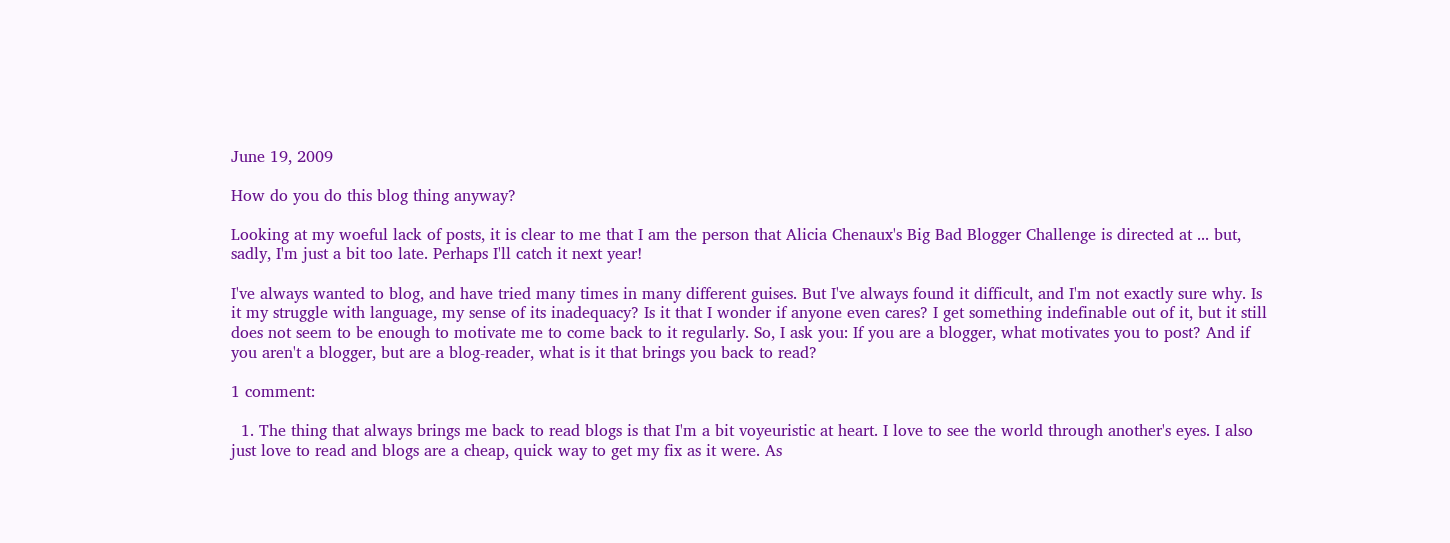June 19, 2009

How do you do this blog thing anyway?

Looking at my woeful lack of posts, it is clear to me that I am the person that Alicia Chenaux's Big Bad Blogger Challenge is directed at ... but, sadly, I'm just a bit too late. Perhaps I'll catch it next year!

I've always wanted to blog, and have tried many times in many different guises. But I've always found it difficult, and I'm not exactly sure why. Is it my struggle with language, my sense of its inadequacy? Is it that I wonder if anyone even cares? I get something indefinable out of it, but it still does not seem to be enough to motivate me to come back to it regularly. So, I ask you: If you are a blogger, what motivates you to post? And if you aren't a blogger, but are a blog-reader, what is it that brings you back to read?

1 comment:

  1. The thing that always brings me back to read blogs is that I'm a bit voyeuristic at heart. I love to see the world through another's eyes. I also just love to read and blogs are a cheap, quick way to get my fix as it were. As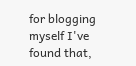for blogging myself I've found that,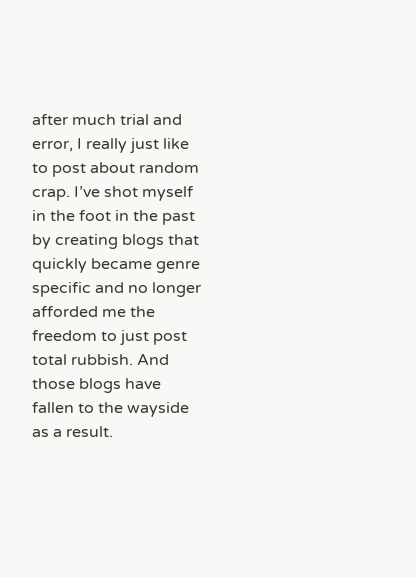after much trial and error, I really just like to post about random crap. I’ve shot myself in the foot in the past by creating blogs that quickly became genre specific and no longer afforded me the freedom to just post total rubbish. And those blogs have fallen to the wayside as a result.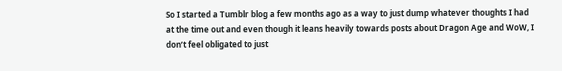So I started a Tumblr blog a few months ago as a way to just dump whatever thoughts I had at the time out and even though it leans heavily towards posts about Dragon Age and WoW, I don’t feel obligated to just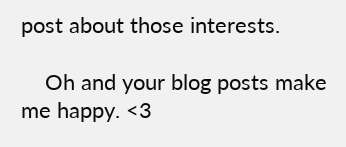post about those interests.

    Oh and your blog posts make me happy. <3